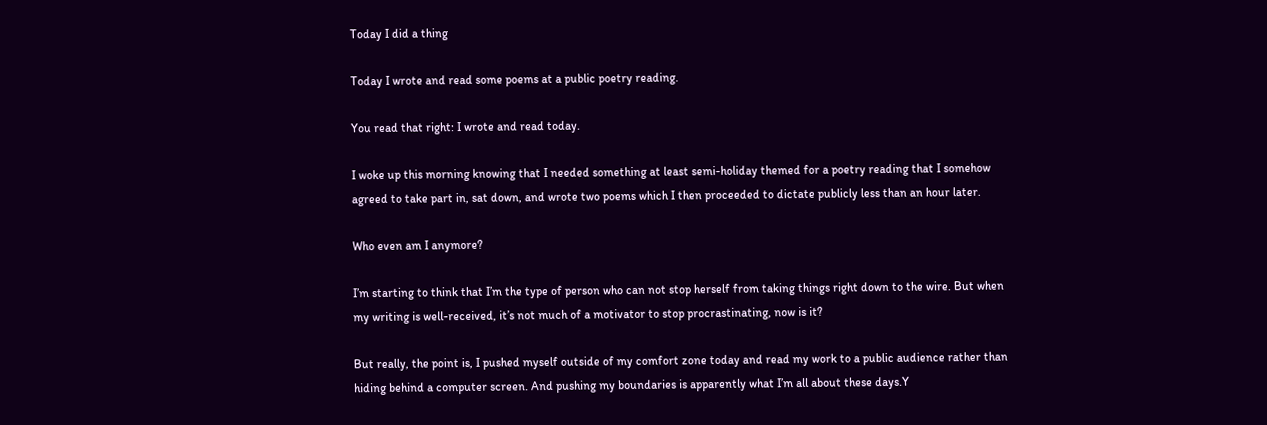Today I did a thing

Today I wrote and read some poems at a public poetry reading.

You read that right: I wrote and read today.

I woke up this morning knowing that I needed something at least semi-holiday themed for a poetry reading that I somehow agreed to take part in, sat down, and wrote two poems which I then proceeded to dictate publicly less than an hour later.

Who even am I anymore?

I’m starting to think that I’m the type of person who can not stop herself from taking things right down to the wire. But when my writing is well-received, it’s not much of a motivator to stop procrastinating, now is it?

But really, the point is, I pushed myself outside of my comfort zone today and read my work to a public audience rather than hiding behind a computer screen. And pushing my boundaries is apparently what I’m all about these days.Y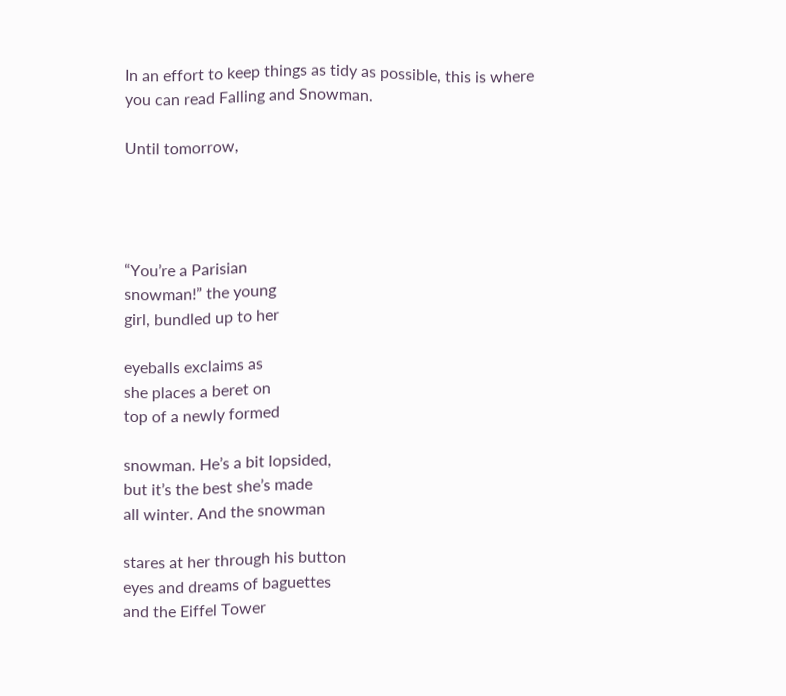In an effort to keep things as tidy as possible, this is where you can read Falling and Snowman.

Until tomorrow,




“You’re a Parisian
snowman!” the young
girl, bundled up to her

eyeballs exclaims as
she places a beret on
top of a newly formed

snowman. He’s a bit lopsided,
but it’s the best she’s made
all winter. And the snowman

stares at her through his button
eyes and dreams of baguettes
and the Eiffel Tower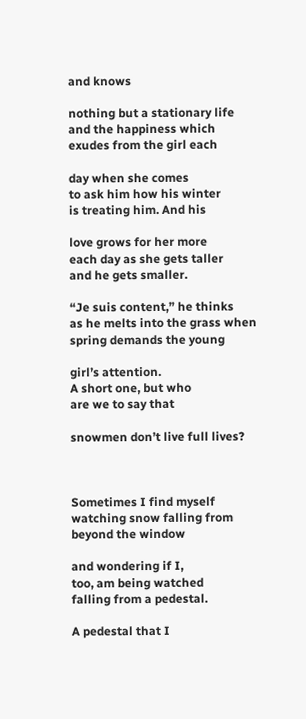and knows

nothing but a stationary life
and the happiness which
exudes from the girl each

day when she comes
to ask him how his winter
is treating him. And his

love grows for her more
each day as she gets taller
and he gets smaller.

“Je suis content,” he thinks
as he melts into the grass when
spring demands the young

girl’s attention.
A short one, but who
are we to say that

snowmen don’t live full lives?



Sometimes I find myself
watching snow falling from
beyond the window

and wondering if I,
too, am being watched
falling from a pedestal.

A pedestal that I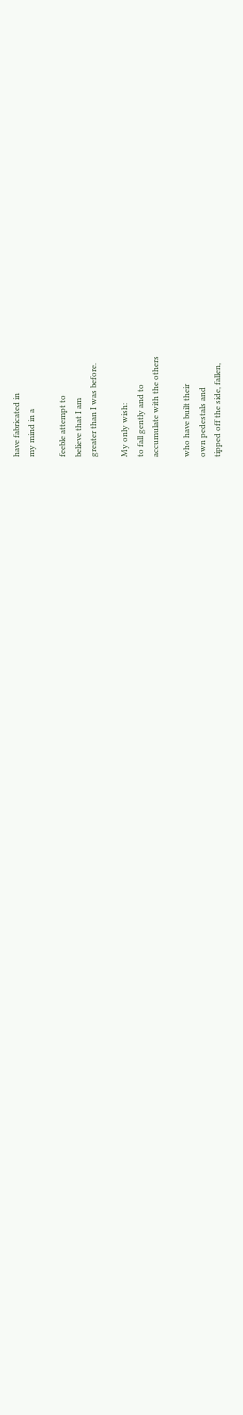have fabricated in
my mind in a

feeble attempt to
believe that I am
greater than I was before.

My only wish:
to fall gently and to
accumulate with the others

who have built their
own pedestals and
tipped off the side, fallen,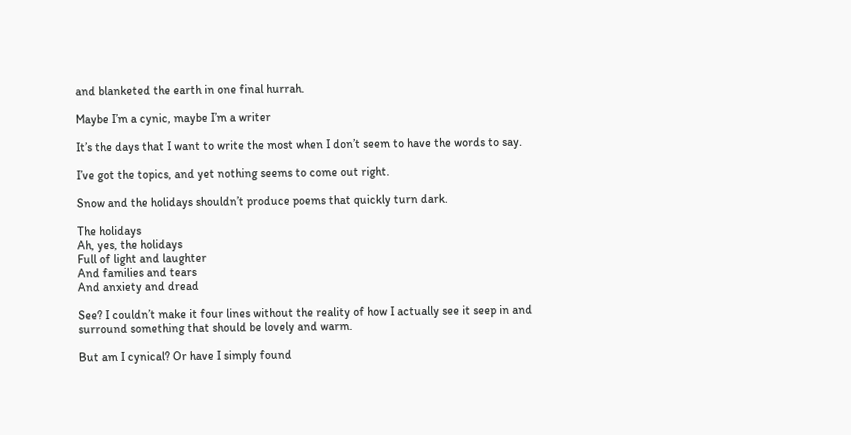and blanketed the earth in one final hurrah.

Maybe I’m a cynic, maybe I’m a writer

It’s the days that I want to write the most when I don’t seem to have the words to say.

I’ve got the topics, and yet nothing seems to come out right.

Snow and the holidays shouldn’t produce poems that quickly turn dark.

The holidays
Ah, yes, the holidays
Full of light and laughter
And families and tears
And anxiety and dread

See? I couldn’t make it four lines without the reality of how I actually see it seep in and surround something that should be lovely and warm.

But am I cynical? Or have I simply found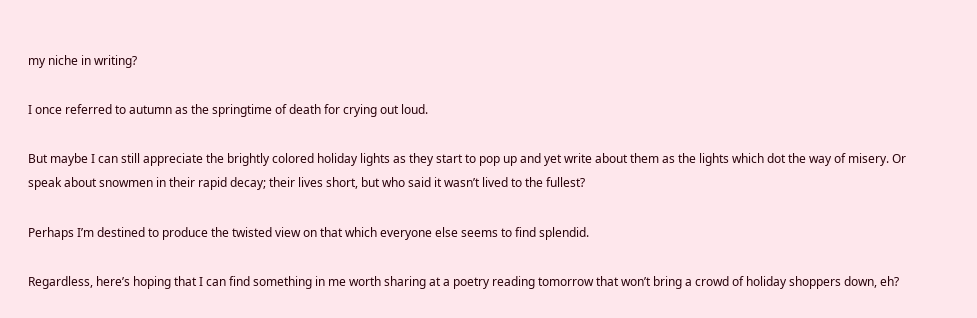my niche in writing?

I once referred to autumn as the springtime of death for crying out loud.

But maybe I can still appreciate the brightly colored holiday lights as they start to pop up and yet write about them as the lights which dot the way of misery. Or speak about snowmen in their rapid decay; their lives short, but who said it wasn’t lived to the fullest?

Perhaps I’m destined to produce the twisted view on that which everyone else seems to find splendid.

Regardless, here’s hoping that I can find something in me worth sharing at a poetry reading tomorrow that won’t bring a crowd of holiday shoppers down, eh?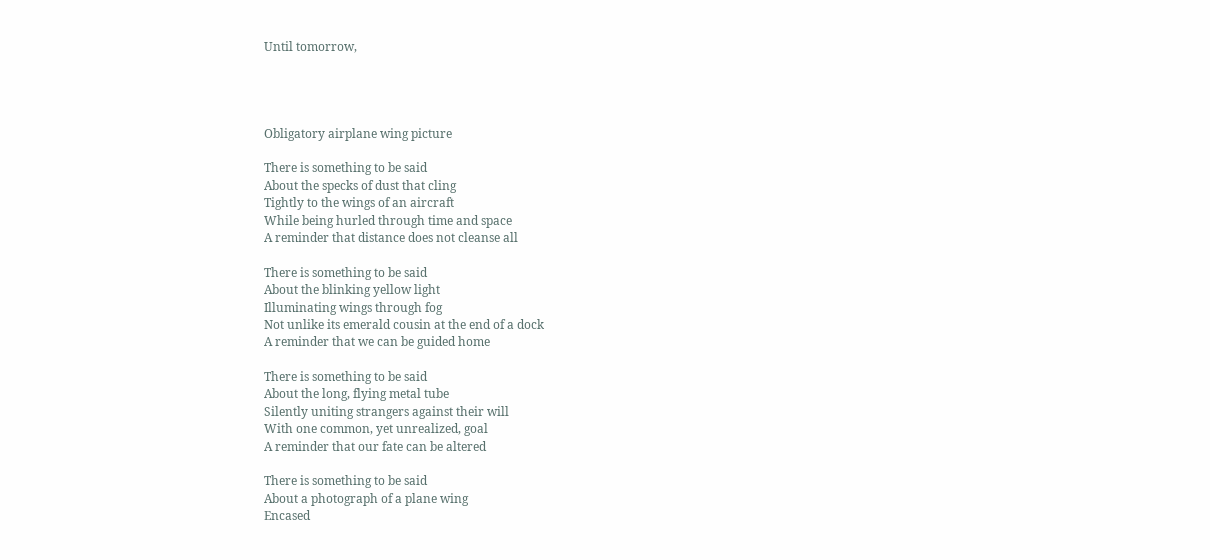Until tomorrow,




Obligatory airplane wing picture

There is something to be said
About the specks of dust that cling
Tightly to the wings of an aircraft
While being hurled through time and space
A reminder that distance does not cleanse all

There is something to be said
About the blinking yellow light
Illuminating wings through fog
Not unlike its emerald cousin at the end of a dock
A reminder that we can be guided home

There is something to be said
About the long, flying metal tube
Silently uniting strangers against their will
With one common, yet unrealized, goal
A reminder that our fate can be altered

There is something to be said
About a photograph of a plane wing
Encased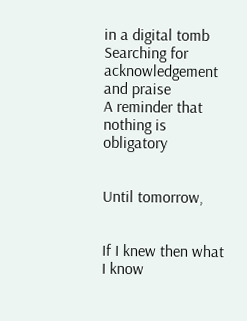in a digital tomb
Searching for acknowledgement and praise
A reminder that nothing is obligatory


Until tomorrow,


If I knew then what I know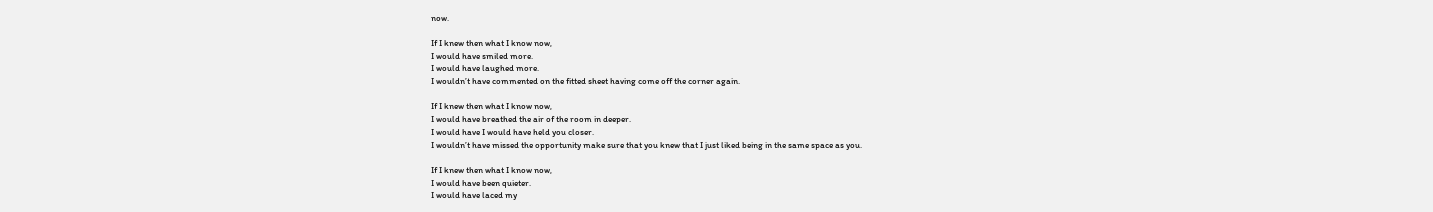now.

If I knew then what I know now,
I would have smiled more.
I would have laughed more.
I wouldn’t have commented on the fitted sheet having come off the corner again.

If I knew then what I know now,
I would have breathed the air of the room in deeper.
I would have I would have held you closer.
I wouldn’t have missed the opportunity make sure that you knew that I just liked being in the same space as you.

If I knew then what I know now,
I would have been quieter.
I would have laced my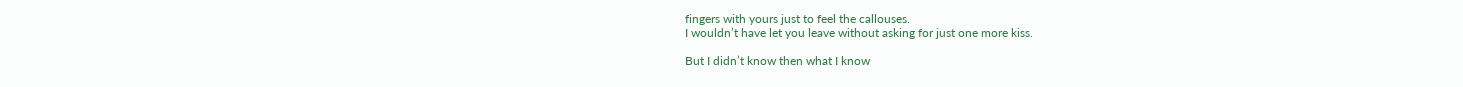fingers with yours just to feel the callouses.
I wouldn’t have let you leave without asking for just one more kiss.

But I didn’t know then what I know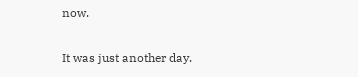now.

It was just another day.